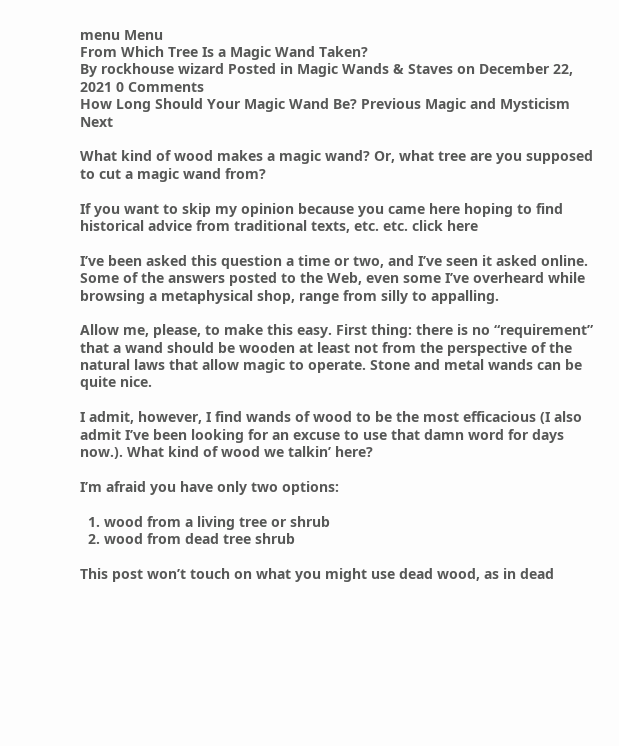menu Menu
From Which Tree Is a Magic Wand Taken?
By rockhouse wizard Posted in Magic Wands & Staves on December 22, 2021 0 Comments
How Long Should Your Magic Wand Be? Previous Magic and Mysticism Next

What kind of wood makes a magic wand? Or, what tree are you supposed to cut a magic wand from?

If you want to skip my opinion because you came here hoping to find historical advice from traditional texts, etc. etc. click here

I’ve been asked this question a time or two, and I’ve seen it asked online. Some of the answers posted to the Web, even some I’ve overheard while browsing a metaphysical shop, range from silly to appalling.

Allow me, please, to make this easy. First thing: there is no “requirement” that a wand should be wooden at least not from the perspective of the natural laws that allow magic to operate. Stone and metal wands can be quite nice.

I admit, however, I find wands of wood to be the most efficacious (I also admit I’ve been looking for an excuse to use that damn word for days now.). What kind of wood we talkin’ here?

I’m afraid you have only two options:

  1. wood from a living tree or shrub
  2. wood from dead tree shrub

This post won’t touch on what you might use dead wood, as in dead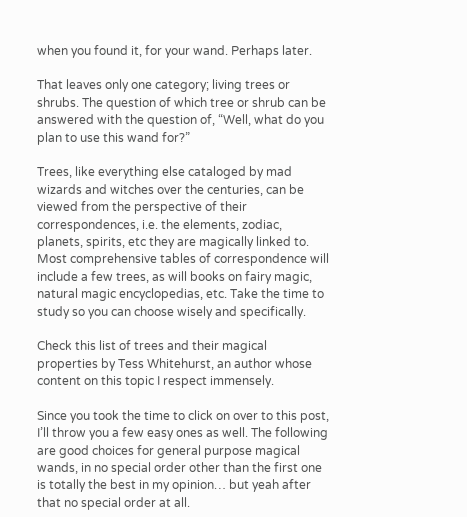when you found it, for your wand. Perhaps later.

That leaves only one category; living trees or shrubs. The question of which tree or shrub can be answered with the question of, “Well, what do you plan to use this wand for?”

Trees, like everything else cataloged by mad wizards and witches over the centuries, can be viewed from the perspective of their correspondences, i.e. the elements, zodiac, planets, spirits, etc they are magically linked to. Most comprehensive tables of correspondence will include a few trees, as will books on fairy magic, natural magic encyclopedias, etc. Take the time to study so you can choose wisely and specifically.

Check this list of trees and their magical properties by Tess Whitehurst, an author whose content on this topic I respect immensely.

Since you took the time to click on over to this post, I’ll throw you a few easy ones as well. The following are good choices for general purpose magical wands, in no special order other than the first one is totally the best in my opinion… but yeah after that no special order at all.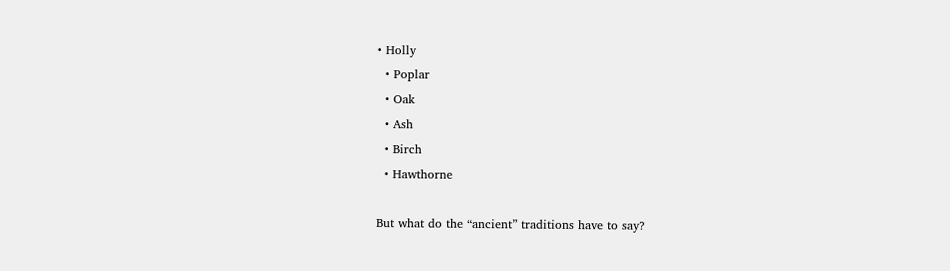• Holly
  • Poplar
  • Oak
  • Ash
  • Birch
  • Hawthorne

But what do the “ancient” traditions have to say?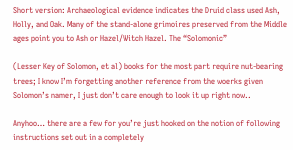Short version: Archaeological evidence indicates the Druid class used Ash, Holly, and Oak. Many of the stand-alone grimoires preserved from the Middle ages point you to Ash or Hazel/Witch Hazel. The “Solomonic”

(Lesser Key of Solomon, et al) books for the most part require nut-bearing trees; I know I’m forgetting another reference from the woerks given Solomon’s namer, I just don’t care enough to look it up right now..

Anyhoo… there are a few for you’re just hooked on the notion of following instructions set out in a completely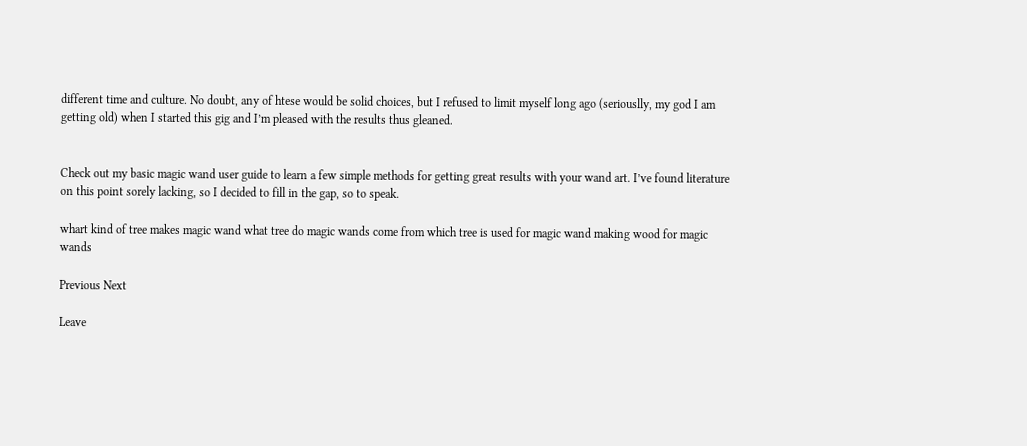different time and culture. No doubt, any of htese would be solid choices, but I refused to limit myself long ago (seriouslly, my god I am getting old) when I started this gig and I’m pleased with the results thus gleaned.


Check out my basic magic wand user guide to learn a few simple methods for getting great results with your wand art. I’ve found literature on this point sorely lacking, so I decided to fill in the gap, so to speak.

whart kind of tree makes magic wand what tree do magic wands come from which tree is used for magic wand making wood for magic wands

Previous Next

Leave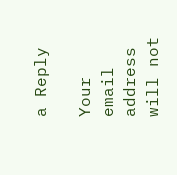a Reply

Your email address will not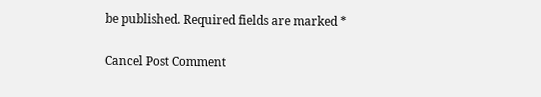be published. Required fields are marked *

Cancel Post Comment